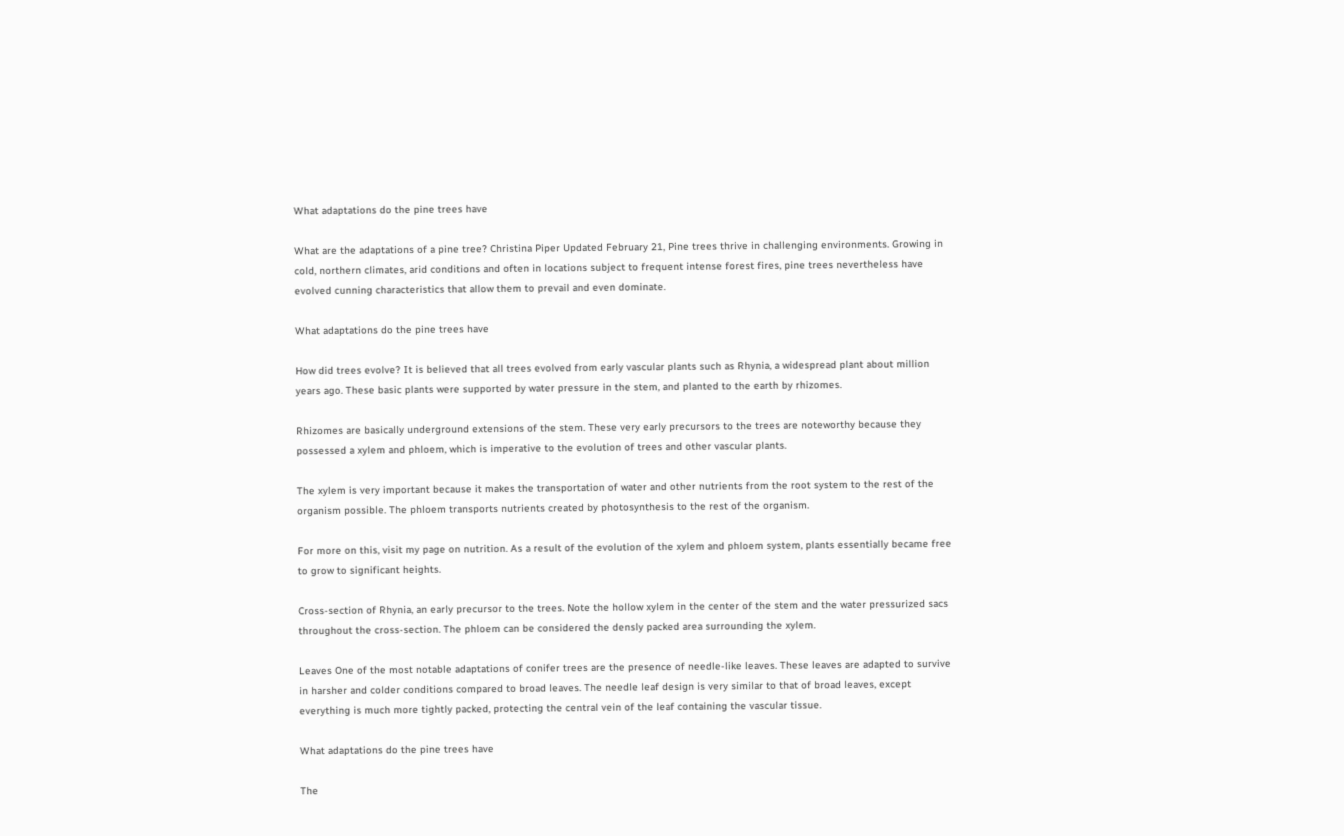What adaptations do the pine trees have

What are the adaptations of a pine tree? Christina Piper Updated February 21, Pine trees thrive in challenging environments. Growing in cold, northern climates, arid conditions and often in locations subject to frequent intense forest fires, pine trees nevertheless have evolved cunning characteristics that allow them to prevail and even dominate.

What adaptations do the pine trees have

How did trees evolve? It is believed that all trees evolved from early vascular plants such as Rhynia, a widespread plant about million years ago. These basic plants were supported by water pressure in the stem, and planted to the earth by rhizomes.

Rhizomes are basically underground extensions of the stem. These very early precursors to the trees are noteworthy because they possessed a xylem and phloem, which is imperative to the evolution of trees and other vascular plants.

The xylem is very important because it makes the transportation of water and other nutrients from the root system to the rest of the organism possible. The phloem transports nutrients created by photosynthesis to the rest of the organism.

For more on this, visit my page on nutrition. As a result of the evolution of the xylem and phloem system, plants essentially became free to grow to significant heights.

Cross-section of Rhynia, an early precursor to the trees. Note the hollow xylem in the center of the stem and the water pressurized sacs throughout the cross-section. The phloem can be considered the densly packed area surrounding the xylem.

Leaves One of the most notable adaptations of conifer trees are the presence of needle-like leaves. These leaves are adapted to survive in harsher and colder conditions compared to broad leaves. The needle leaf design is very similar to that of broad leaves, except everything is much more tightly packed, protecting the central vein of the leaf containing the vascular tissue.

What adaptations do the pine trees have

The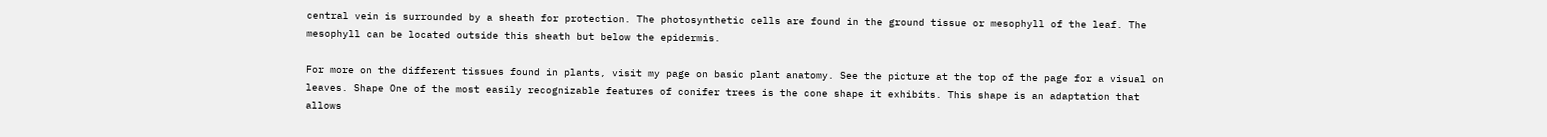central vein is surrounded by a sheath for protection. The photosynthetic cells are found in the ground tissue or mesophyll of the leaf. The mesophyll can be located outside this sheath but below the epidermis.

For more on the different tissues found in plants, visit my page on basic plant anatomy. See the picture at the top of the page for a visual on leaves. Shape One of the most easily recognizable features of conifer trees is the cone shape it exhibits. This shape is an adaptation that allows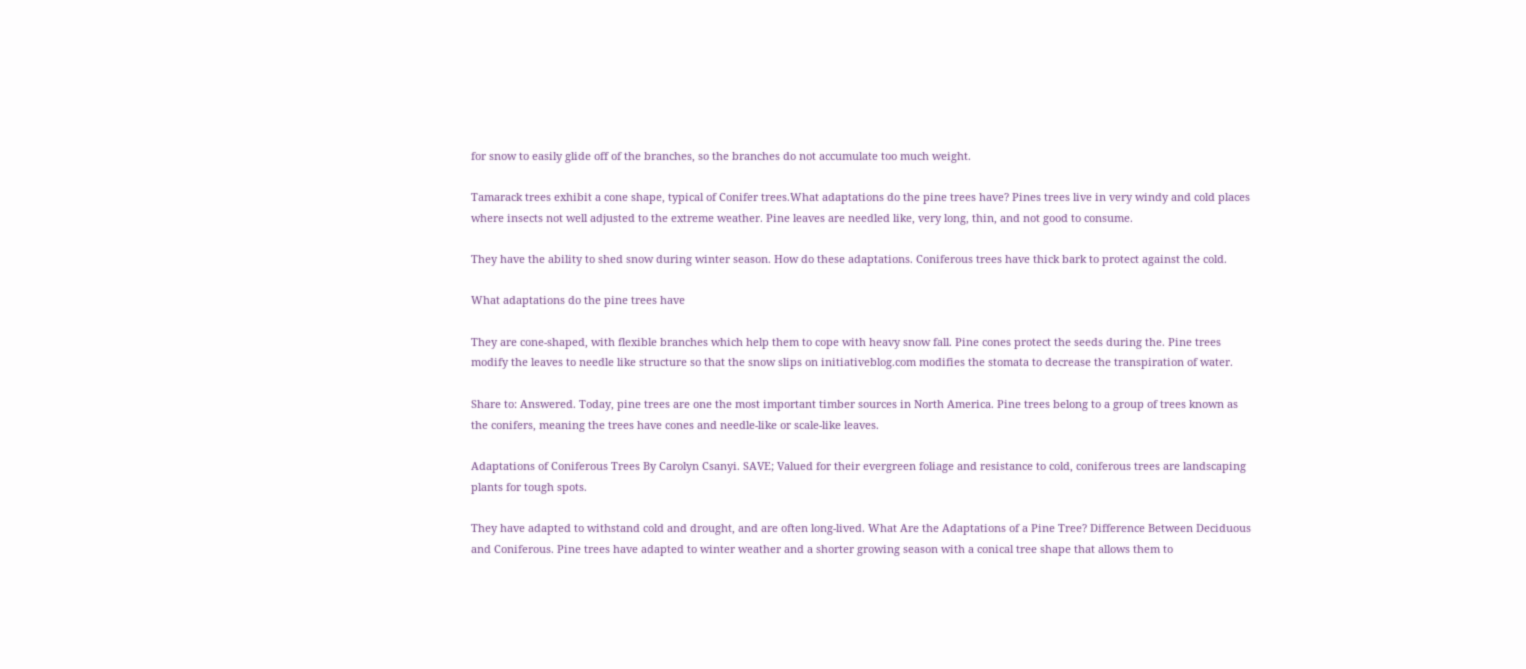for snow to easily glide off of the branches, so the branches do not accumulate too much weight.

Tamarack trees exhibit a cone shape, typical of Conifer trees.What adaptations do the pine trees have? Pines trees live in very windy and cold places where insects not well adjusted to the extreme weather. Pine leaves are needled like, very long, thin, and not good to consume.

They have the ability to shed snow during winter season. How do these adaptations. Coniferous trees have thick bark to protect against the cold.

What adaptations do the pine trees have

They are cone-shaped, with flexible branches which help them to cope with heavy snow fall. Pine cones protect the seeds during the. Pine trees modify the leaves to needle like structure so that the snow slips on initiativeblog.com modifies the stomata to decrease the transpiration of water.

Share to: Answered. Today, pine trees are one the most important timber sources in North America. Pine trees belong to a group of trees known as the conifers, meaning the trees have cones and needle-like or scale-like leaves.

Adaptations of Coniferous Trees By Carolyn Csanyi. SAVE; Valued for their evergreen foliage and resistance to cold, coniferous trees are landscaping plants for tough spots.

They have adapted to withstand cold and drought, and are often long-lived. What Are the Adaptations of a Pine Tree? Difference Between Deciduous and Coniferous. Pine trees have adapted to winter weather and a shorter growing season with a conical tree shape that allows them to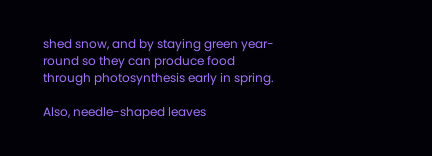shed snow, and by staying green year-round so they can produce food through photosynthesis early in spring.

Also, needle-shaped leaves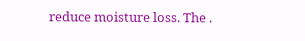reduce moisture loss. The .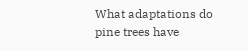What adaptations do pine trees have